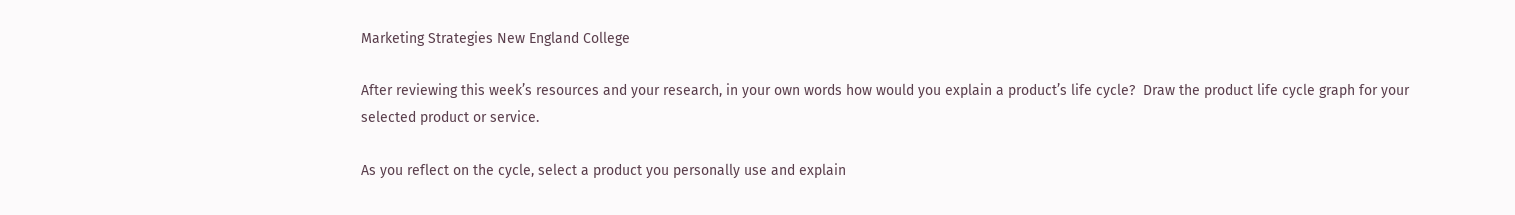Marketing Strategies New England College

After reviewing this week’s resources and your research, in your own words how would you explain a product’s life cycle?  Draw the product life cycle graph for your selected product or service.

As you reflect on the cycle, select a product you personally use and explain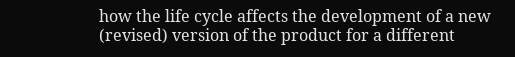how the life cycle affects the development of a new (revised) version of the product for a different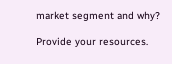market segment and why?

Provide your resources.